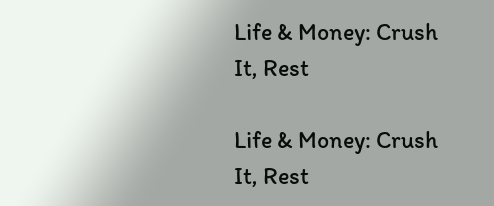Life & Money: Crush It, Rest

Life & Money: Crush It, Rest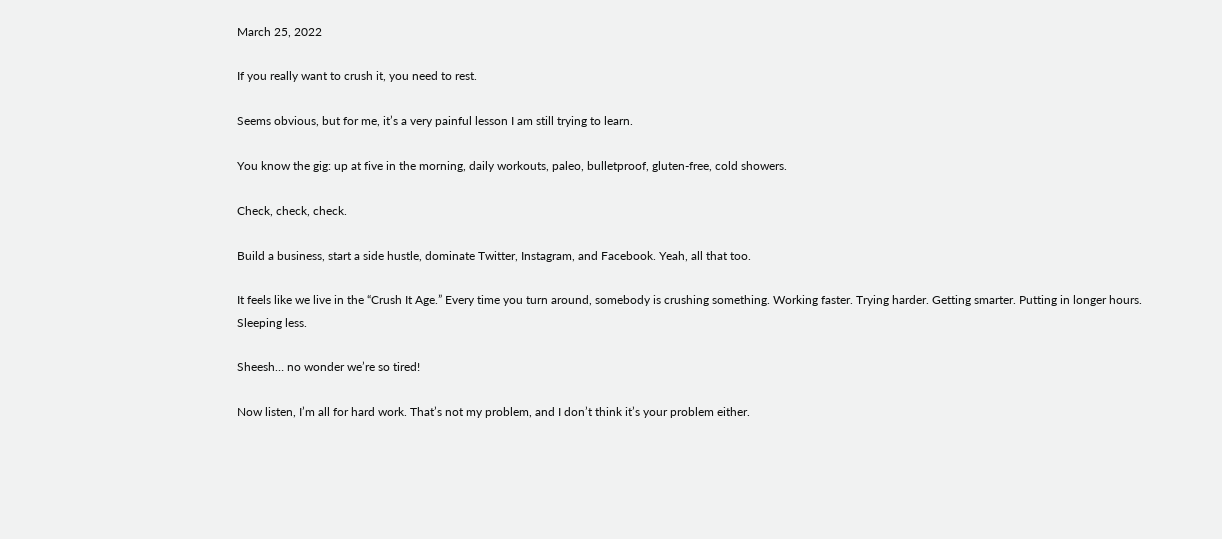March 25, 2022

If you really want to crush it, you need to rest.

Seems obvious, but for me, it’s a very painful lesson I am still trying to learn.

You know the gig: up at five in the morning, daily workouts, paleo, bulletproof, gluten-free, cold showers.

Check, check, check.

Build a business, start a side hustle, dominate Twitter, Instagram, and Facebook. Yeah, all that too.

It feels like we live in the “Crush It Age.” Every time you turn around, somebody is crushing something. Working faster. Trying harder. Getting smarter. Putting in longer hours. Sleeping less.

Sheesh… no wonder we’re so tired!

Now listen, I’m all for hard work. That’s not my problem, and I don’t think it’s your problem either.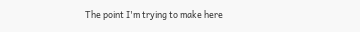The point I'm trying to make here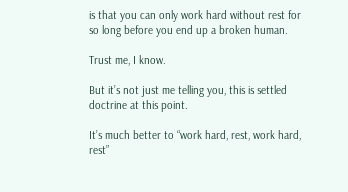is that you can only work hard without rest for so long before you end up a broken human.

Trust me, I know.

But it’s not just me telling you, this is settled doctrine at this point.

It’s much better to “work hard, rest, work hard, rest”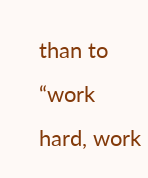than to “work hard, work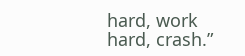hard, work hard, crash.”